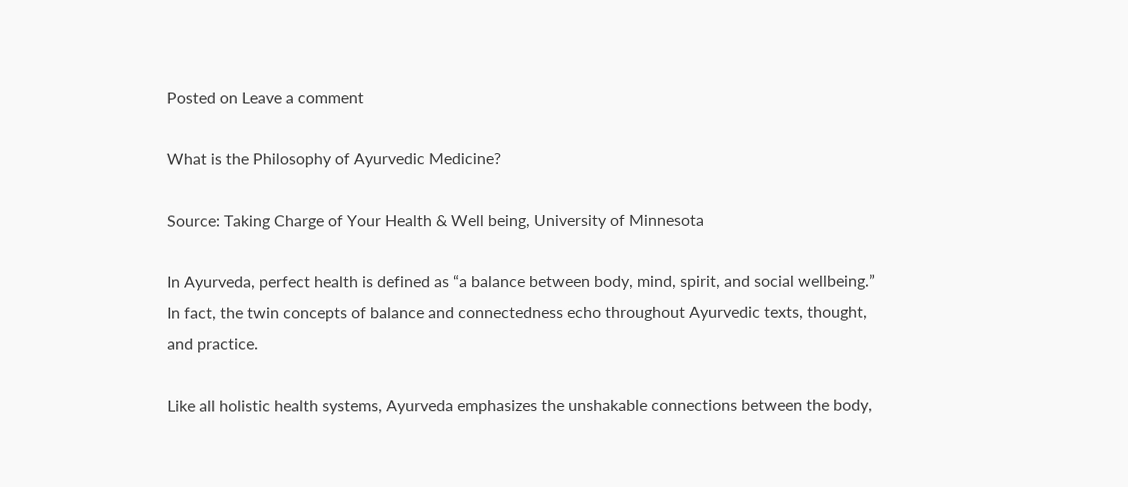Posted on Leave a comment

What is the Philosophy of Ayurvedic Medicine?

Source: Taking Charge of Your Health & Well being, University of Minnesota

In Ayurveda, perfect health is defined as “a balance between body, mind, spirit, and social wellbeing.” In fact, the twin concepts of balance and connectedness echo throughout Ayurvedic texts, thought, and practice.

Like all holistic health systems, Ayurveda emphasizes the unshakable connections between the body,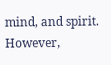mind, and spirit. However,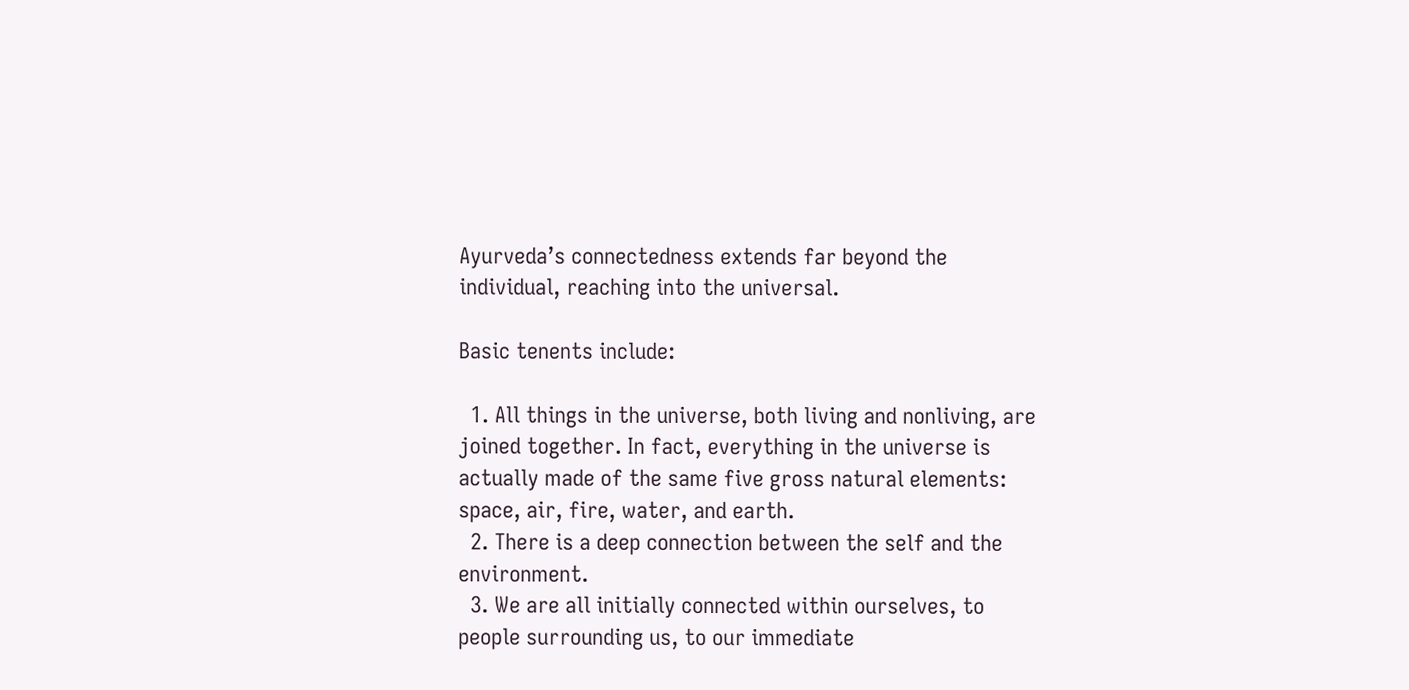Ayurveda’s connectedness extends far beyond the individual, reaching into the universal.

Basic tenents include:

  1. All things in the universe, both living and nonliving, are joined together. In fact, everything in the universe is actually made of the same five gross natural elements: space, air, fire, water, and earth.
  2. There is a deep connection between the self and the environment.
  3. We are all initially connected within ourselves, to people surrounding us, to our immediate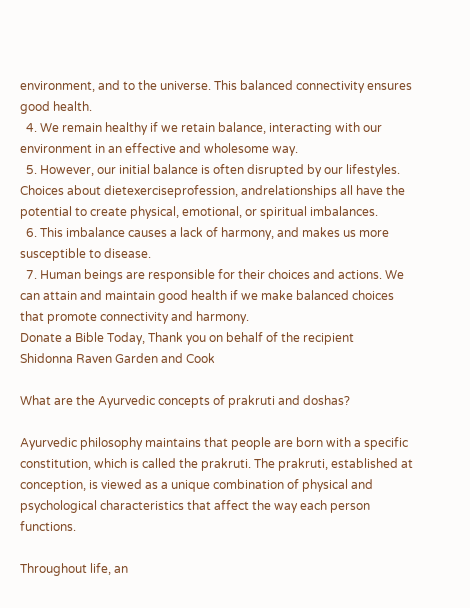environment, and to the universe. This balanced connectivity ensures good health.
  4. We remain healthy if we retain balance, interacting with our environment in an effective and wholesome way.
  5. However, our initial balance is often disrupted by our lifestyles. Choices about dietexerciseprofession, andrelationships all have the potential to create physical, emotional, or spiritual imbalances.
  6. This imbalance causes a lack of harmony, and makes us more susceptible to disease.
  7. Human beings are responsible for their choices and actions. We can attain and maintain good health if we make balanced choices that promote connectivity and harmony.
Donate a Bible Today, Thank you on behalf of the recipient
Shidonna Raven Garden and Cook

What are the Ayurvedic concepts of prakruti and doshas?

Ayurvedic philosophy maintains that people are born with a specific constitution, which is called the prakruti. The prakruti, established at conception, is viewed as a unique combination of physical and psychological characteristics that affect the way each person functions.

Throughout life, an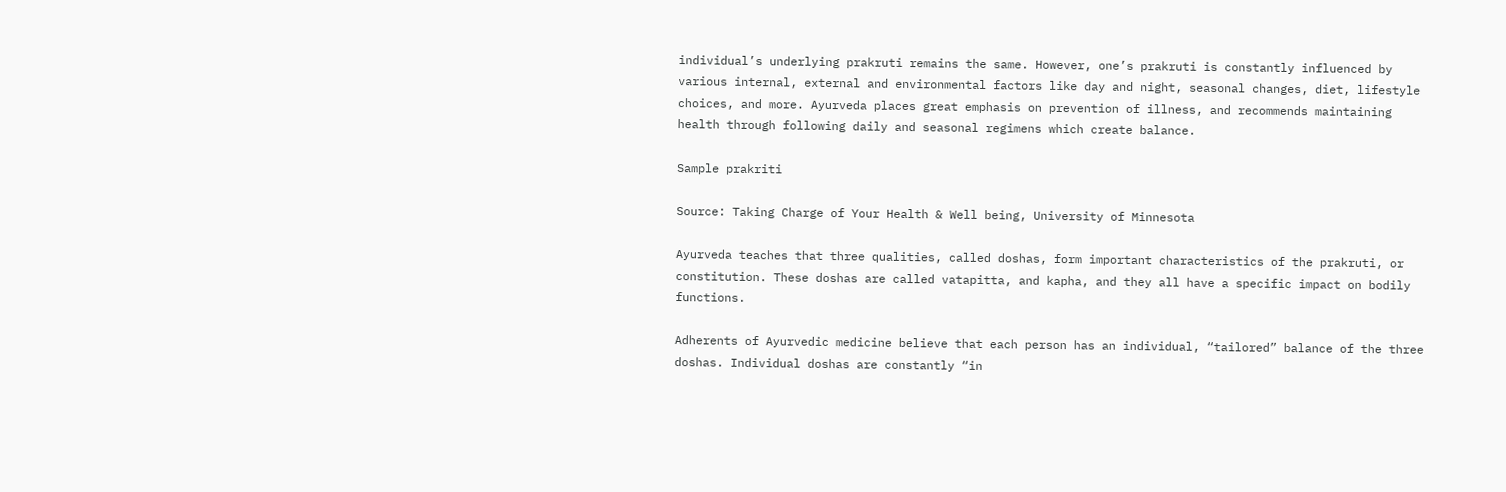individual’s underlying prakruti remains the same. However, one’s prakruti is constantly influenced by various internal, external and environmental factors like day and night, seasonal changes, diet, lifestyle choices, and more. Ayurveda places great emphasis on prevention of illness, and recommends maintaining health through following daily and seasonal regimens which create balance.

Sample prakriti

Source: Taking Charge of Your Health & Well being, University of Minnesota

Ayurveda teaches that three qualities, called doshas, form important characteristics of the prakruti, or constitution. These doshas are called vatapitta, and kapha, and they all have a specific impact on bodily functions.

Adherents of Ayurvedic medicine believe that each person has an individual, “tailored” balance of the three doshas. Individual doshas are constantly “in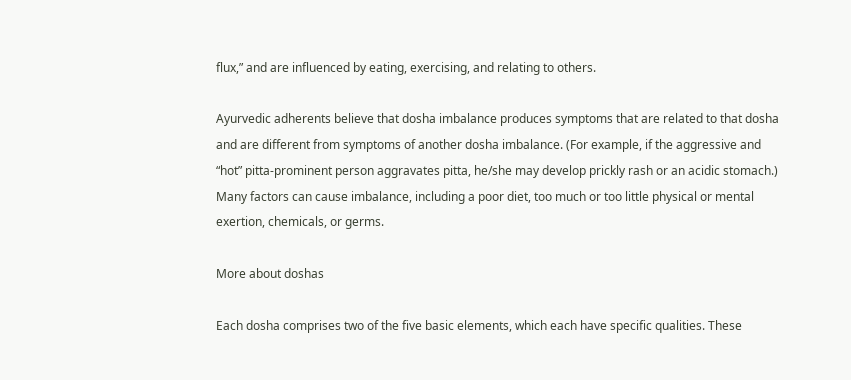flux,” and are influenced by eating, exercising, and relating to others.

Ayurvedic adherents believe that dosha imbalance produces symptoms that are related to that dosha and are different from symptoms of another dosha imbalance. (For example, if the aggressive and “hot” pitta-prominent person aggravates pitta, he/she may develop prickly rash or an acidic stomach.) Many factors can cause imbalance, including a poor diet, too much or too little physical or mental exertion, chemicals, or germs.

More about doshas

Each dosha comprises two of the five basic elements, which each have specific qualities. These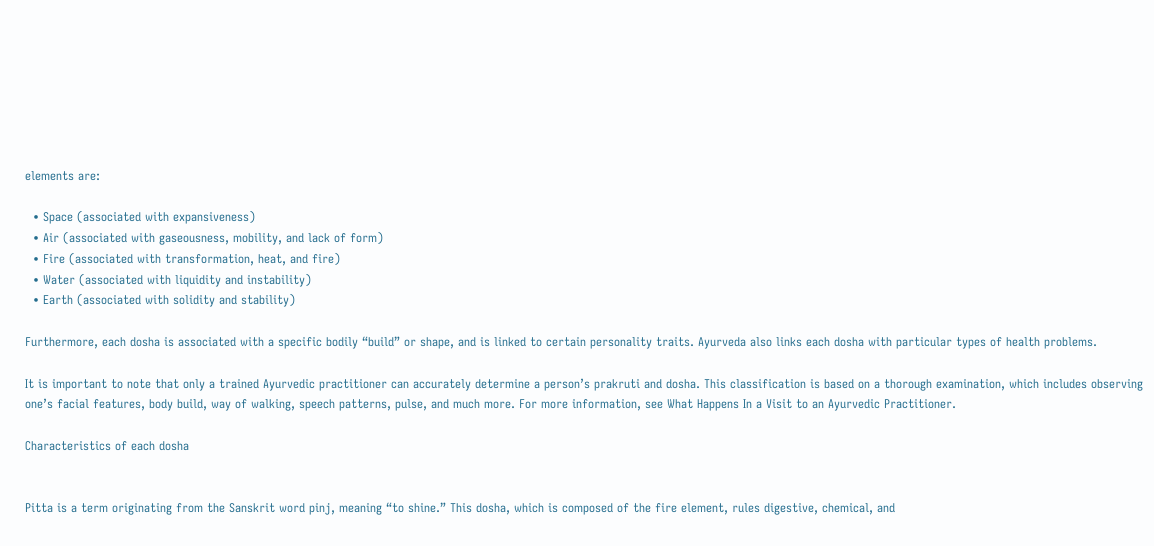elements are:

  • Space (associated with expansiveness)
  • Air (associated with gaseousness, mobility, and lack of form)
  • Fire (associated with transformation, heat, and fire)
  • Water (associated with liquidity and instability)
  • Earth (associated with solidity and stability)

Furthermore, each dosha is associated with a specific bodily “build” or shape, and is linked to certain personality traits. Ayurveda also links each dosha with particular types of health problems.

It is important to note that only a trained Ayurvedic practitioner can accurately determine a person’s prakruti and dosha. This classification is based on a thorough examination, which includes observing one’s facial features, body build, way of walking, speech patterns, pulse, and much more. For more information, see What Happens In a Visit to an Ayurvedic Practitioner.

Characteristics of each dosha


Pitta is a term originating from the Sanskrit word pinj, meaning “to shine.” This dosha, which is composed of the fire element, rules digestive, chemical, and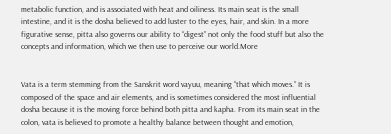metabolic function, and is associated with heat and oiliness. Its main seat is the small intestine, and it is the dosha believed to add luster to the eyes, hair, and skin. In a more figurative sense, pitta also governs our ability to “digest” not only the food stuff but also the concepts and information, which we then use to perceive our world.More


Vata is a term stemming from the Sanskrit word vayuu, meaning “that which moves.” It is composed of the space and air elements, and is sometimes considered the most influential dosha because it is the moving force behind both pitta and kapha. From its main seat in the colon, vata is believed to promote a healthy balance between thought and emotion,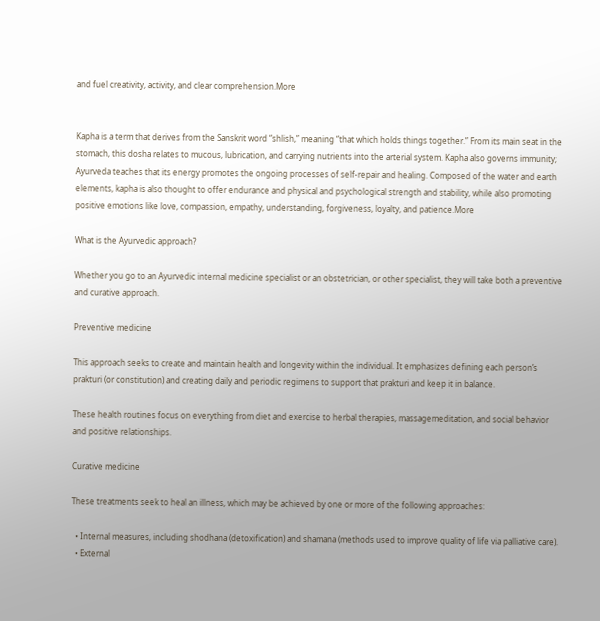and fuel creativity, activity, and clear comprehension.More


Kapha is a term that derives from the Sanskrit word “shlish,” meaning “that which holds things together.” From its main seat in the stomach, this dosha relates to mucous, lubrication, and carrying nutrients into the arterial system. Kapha also governs immunity; Ayurveda teaches that its energy promotes the ongoing processes of self-repair and healing. Composed of the water and earth elements, kapha is also thought to offer endurance and physical and psychological strength and stability, while also promoting positive emotions like love, compassion, empathy, understanding, forgiveness, loyalty, and patience.More

What is the Ayurvedic approach?

Whether you go to an Ayurvedic internal medicine specialist or an obstetrician, or other specialist, they will take both a preventive and curative approach.

Preventive medicine

This approach seeks to create and maintain health and longevity within the individual. It emphasizes defining each person’s prakturi (or constitution) and creating daily and periodic regimens to support that prakturi and keep it in balance.

These health routines focus on everything from diet and exercise to herbal therapies, massagemeditation, and social behavior and positive relationships.

Curative medicine

These treatments seek to heal an illness, which may be achieved by one or more of the following approaches:

  • Internal measures, including shodhana (detoxification) and shamana (methods used to improve quality of life via palliative care).
  • External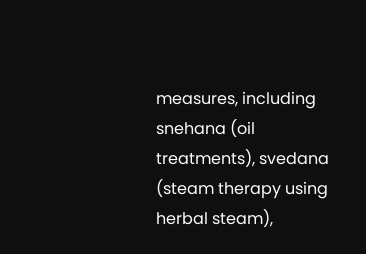measures, including snehana (oil treatments), svedana (steam therapy using herbal steam),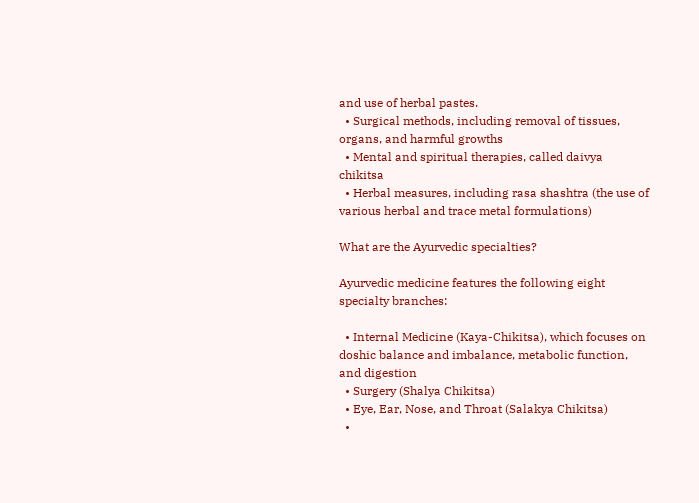and use of herbal pastes.
  • Surgical methods, including removal of tissues, organs, and harmful growths
  • Mental and spiritual therapies, called daivya chikitsa
  • Herbal measures, including rasa shashtra (the use of various herbal and trace metal formulations)

What are the Ayurvedic specialties?

Ayurvedic medicine features the following eight specialty branches:

  • Internal Medicine (Kaya-Chikitsa), which focuses on doshic balance and imbalance, metabolic function, and digestion
  • Surgery (Shalya Chikitsa)
  • Eye, Ear, Nose, and Throat (Salakya Chikitsa)
  •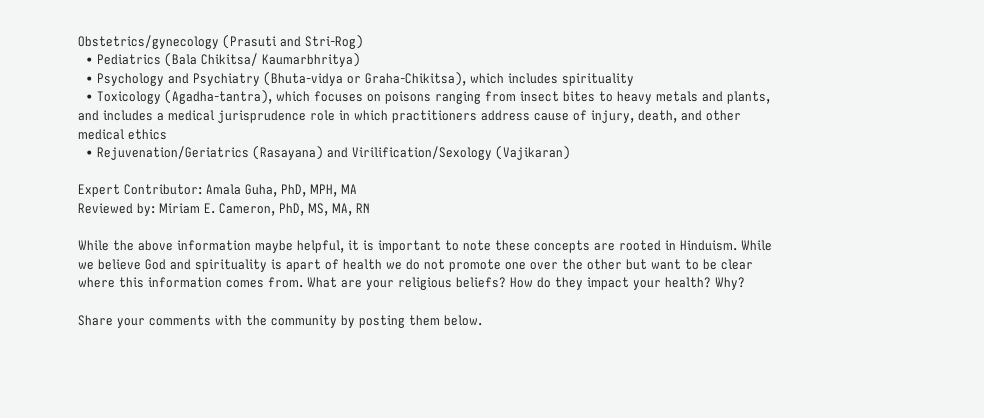Obstetrics/gynecology (Prasuti and Stri-Rog)
  • Pediatrics (Bala Chikitsa/ Kaumarbhritya)
  • Psychology and Psychiatry (Bhuta-vidya or Graha-Chikitsa), which includes spirituality
  • Toxicology (Agadha-tantra), which focuses on poisons ranging from insect bites to heavy metals and plants, and includes a medical jurisprudence role in which practitioners address cause of injury, death, and other medical ethics
  • Rejuvenation/Geriatrics (Rasayana) and Virilification/Sexology (Vajikaran)

Expert Contributor: Amala Guha, PhD, MPH, MA
Reviewed by: Miriam E. Cameron, PhD, MS, MA, RN

While the above information maybe helpful, it is important to note these concepts are rooted in Hinduism. While we believe God and spirituality is apart of health we do not promote one over the other but want to be clear where this information comes from. What are your religious beliefs? How do they impact your health? Why?

Share your comments with the community by posting them below.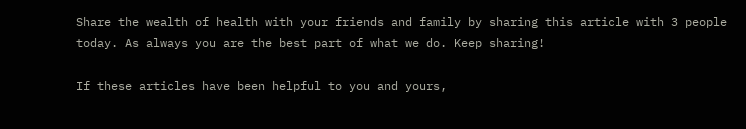Share the wealth of health with your friends and family by sharing this article with 3 people today. As always you are the best part of what we do. Keep sharing!

If these articles have been helpful to you and yours,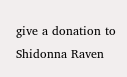give a donation to Shidonna Raven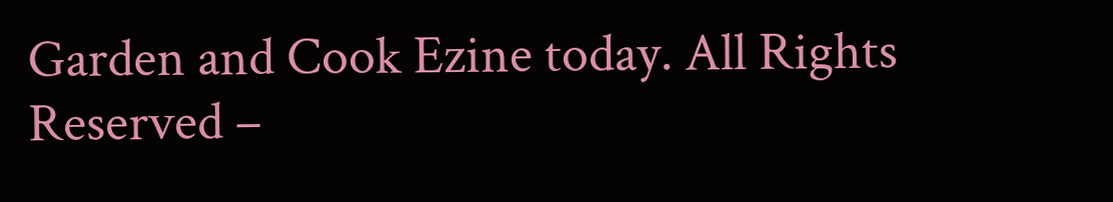Garden and Cook Ezine today. All Rights Reserved –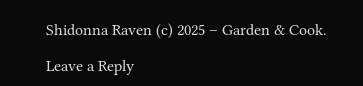Shidonna Raven (c) 2025 – Garden & Cook.

Leave a Reply